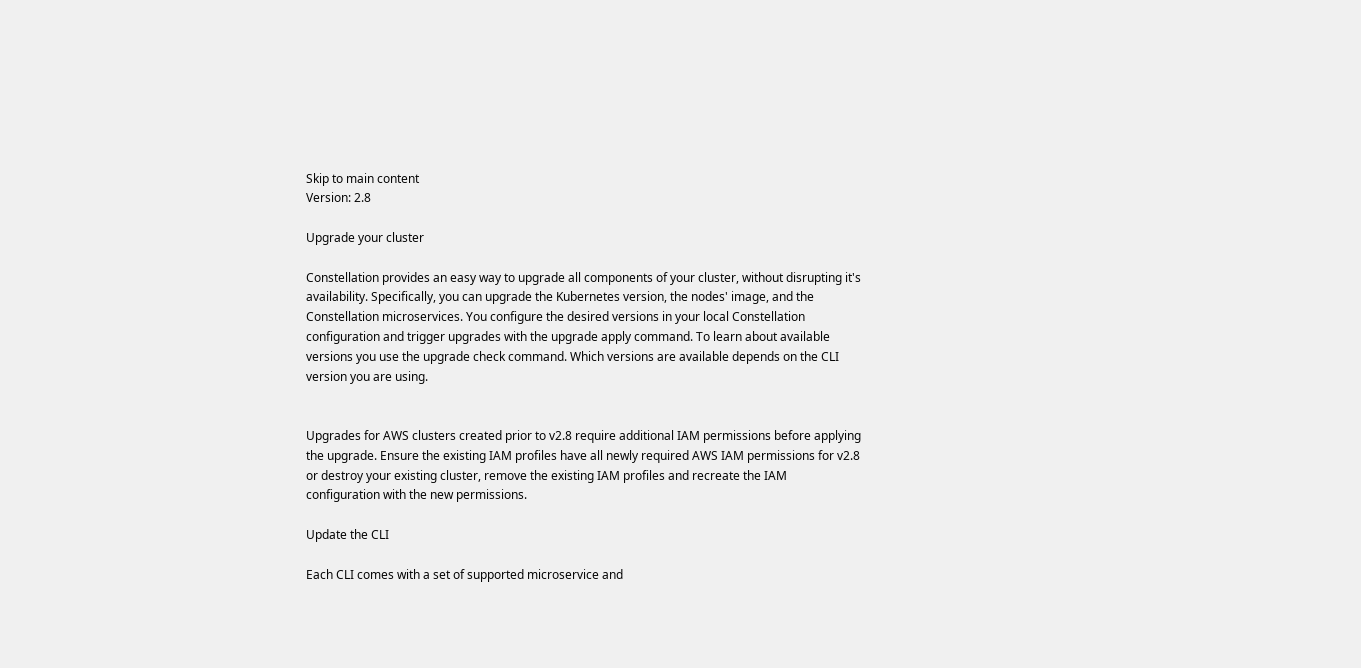Skip to main content
Version: 2.8

Upgrade your cluster

Constellation provides an easy way to upgrade all components of your cluster, without disrupting it's availability. Specifically, you can upgrade the Kubernetes version, the nodes' image, and the Constellation microservices. You configure the desired versions in your local Constellation configuration and trigger upgrades with the upgrade apply command. To learn about available versions you use the upgrade check command. Which versions are available depends on the CLI version you are using.


Upgrades for AWS clusters created prior to v2.8 require additional IAM permissions before applying the upgrade. Ensure the existing IAM profiles have all newly required AWS IAM permissions for v2.8 or destroy your existing cluster, remove the existing IAM profiles and recreate the IAM configuration with the new permissions.

Update the CLI

Each CLI comes with a set of supported microservice and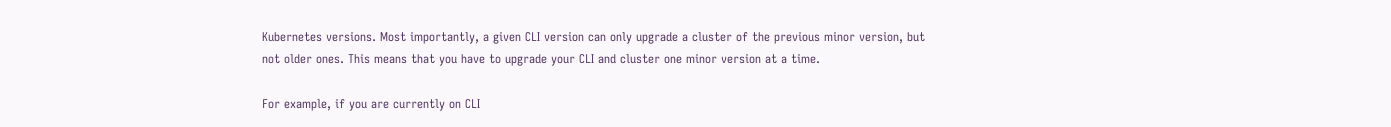Kubernetes versions. Most importantly, a given CLI version can only upgrade a cluster of the previous minor version, but not older ones. This means that you have to upgrade your CLI and cluster one minor version at a time.

For example, if you are currently on CLI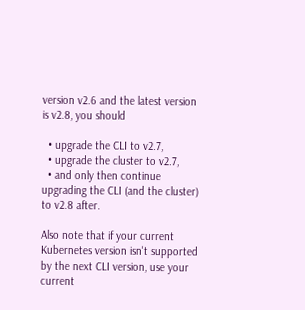version v2.6 and the latest version is v2.8, you should

  • upgrade the CLI to v2.7,
  • upgrade the cluster to v2.7,
  • and only then continue upgrading the CLI (and the cluster) to v2.8 after.

Also note that if your current Kubernetes version isn't supported by the next CLI version, use your current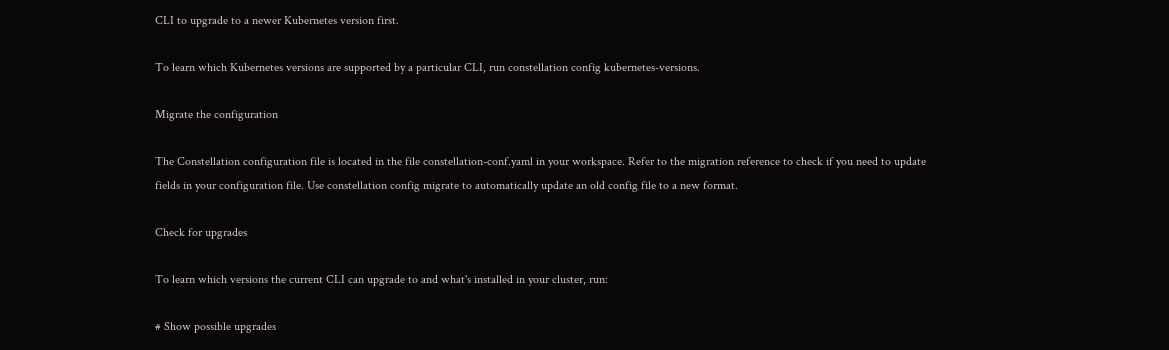CLI to upgrade to a newer Kubernetes version first.

To learn which Kubernetes versions are supported by a particular CLI, run constellation config kubernetes-versions.

Migrate the configuration

The Constellation configuration file is located in the file constellation-conf.yaml in your workspace. Refer to the migration reference to check if you need to update fields in your configuration file. Use constellation config migrate to automatically update an old config file to a new format.

Check for upgrades

To learn which versions the current CLI can upgrade to and what's installed in your cluster, run:

# Show possible upgrades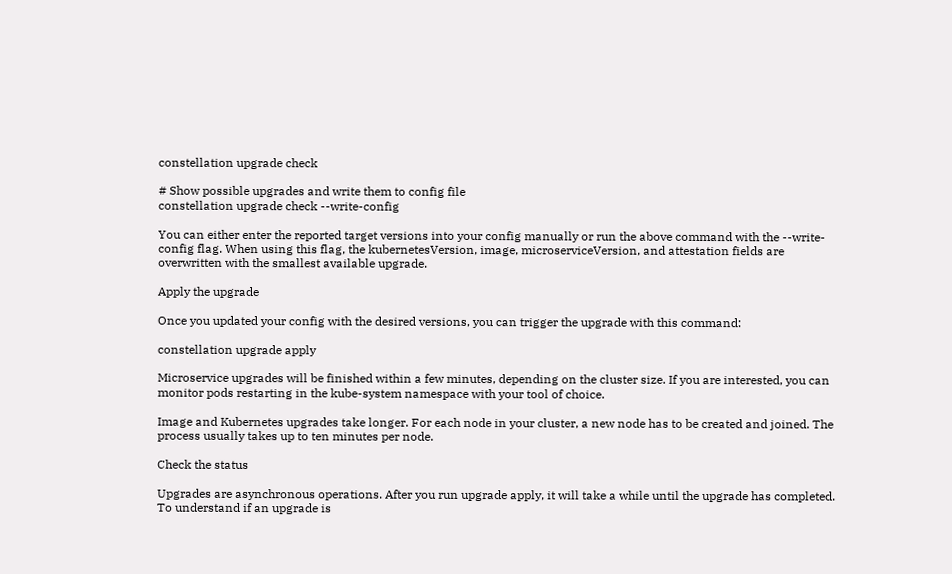constellation upgrade check

# Show possible upgrades and write them to config file
constellation upgrade check --write-config

You can either enter the reported target versions into your config manually or run the above command with the --write-config flag. When using this flag, the kubernetesVersion, image, microserviceVersion, and attestation fields are overwritten with the smallest available upgrade.

Apply the upgrade

Once you updated your config with the desired versions, you can trigger the upgrade with this command:

constellation upgrade apply

Microservice upgrades will be finished within a few minutes, depending on the cluster size. If you are interested, you can monitor pods restarting in the kube-system namespace with your tool of choice.

Image and Kubernetes upgrades take longer. For each node in your cluster, a new node has to be created and joined. The process usually takes up to ten minutes per node.

Check the status

Upgrades are asynchronous operations. After you run upgrade apply, it will take a while until the upgrade has completed. To understand if an upgrade is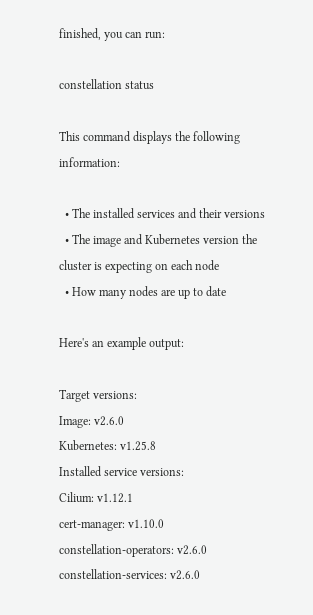finished, you can run:

constellation status

This command displays the following information:

  • The installed services and their versions
  • The image and Kubernetes version the cluster is expecting on each node
  • How many nodes are up to date

Here's an example output:

Target versions:
Image: v2.6.0
Kubernetes: v1.25.8
Installed service versions:
Cilium: v1.12.1
cert-manager: v1.10.0
constellation-operators: v2.6.0
constellation-services: v2.6.0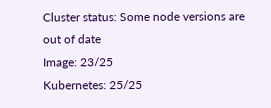Cluster status: Some node versions are out of date
Image: 23/25
Kubernetes: 25/25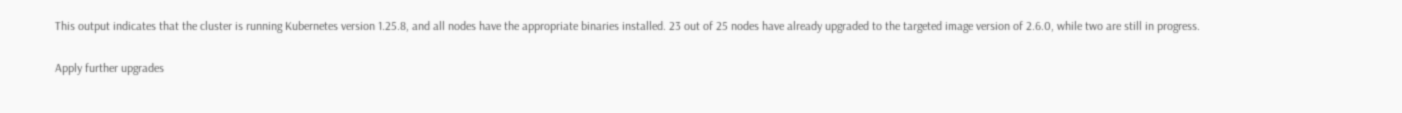This output indicates that the cluster is running Kubernetes version 1.25.8, and all nodes have the appropriate binaries installed. 23 out of 25 nodes have already upgraded to the targeted image version of 2.6.0, while two are still in progress.

Apply further upgrades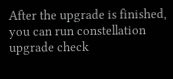After the upgrade is finished, you can run constellation upgrade check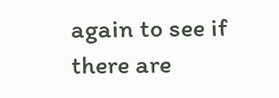again to see if there are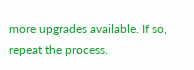more upgrades available. If so, repeat the process.